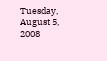Tuesday, August 5, 2008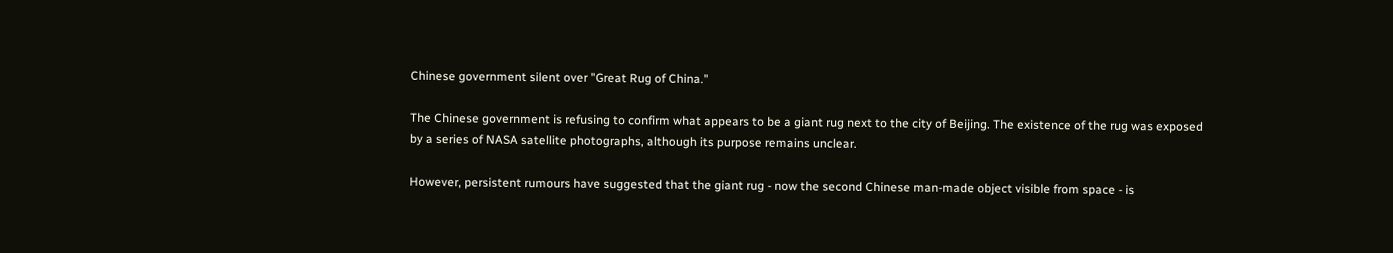Chinese government silent over "Great Rug of China."

The Chinese government is refusing to confirm what appears to be a giant rug next to the city of Beijing. The existence of the rug was exposed by a series of NASA satellite photographs, although its purpose remains unclear.

However, persistent rumours have suggested that the giant rug - now the second Chinese man-made object visible from space - is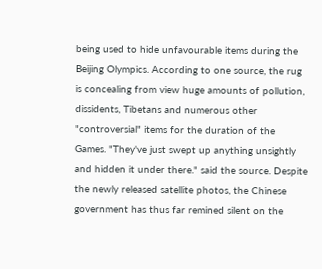being used to hide unfavourable items during the Beijing Olympics. According to one source, the rug is concealing from view huge amounts of pollution, dissidents, Tibetans and numerous other "controversial" items for the duration of the Games. "They've just swept up anything unsightly and hidden it under there." said the source. Despite the newly released satellite photos, the Chinese government has thus far remined silent on the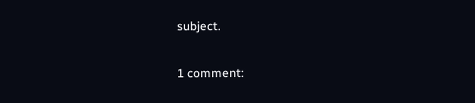subject.

1 comment: